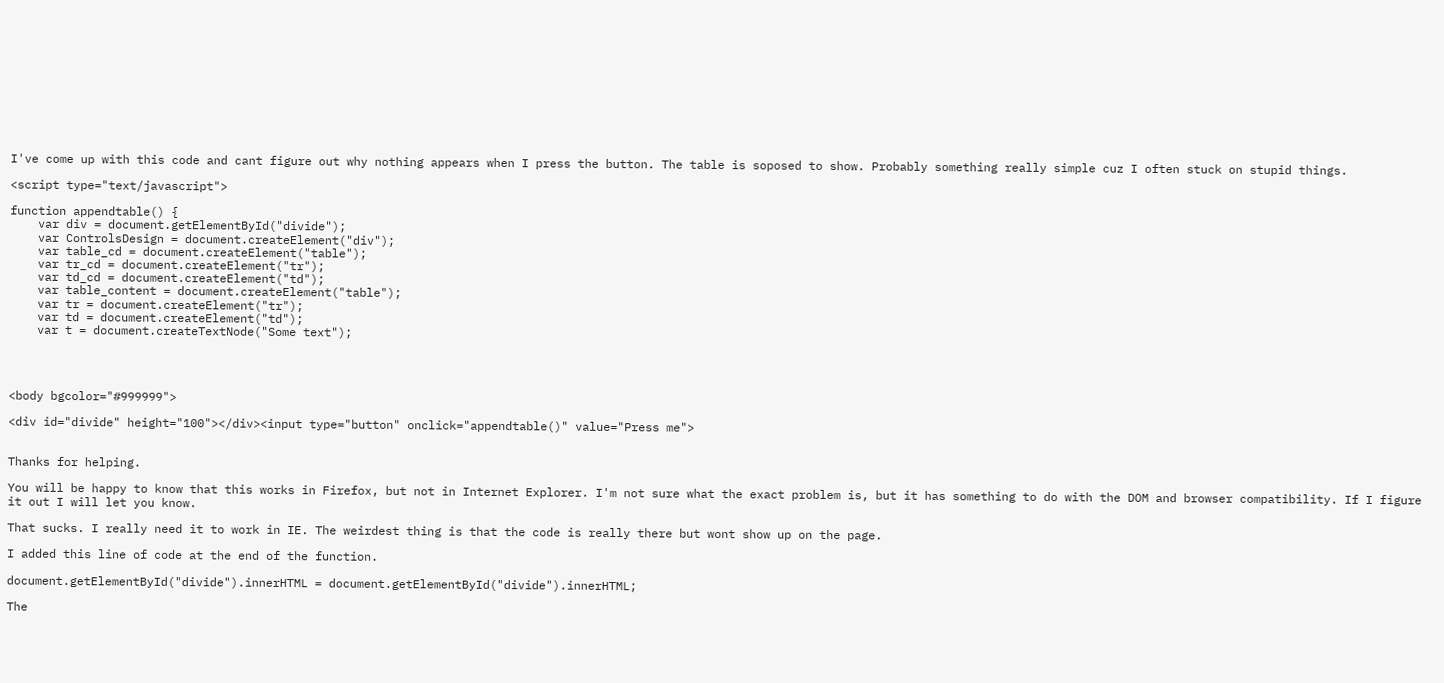I've come up with this code and cant figure out why nothing appears when I press the button. The table is soposed to show. Probably something really simple cuz I often stuck on stupid things.

<script type="text/javascript">

function appendtable() {
    var div = document.getElementById("divide");
    var ControlsDesign = document.createElement("div");
    var table_cd = document.createElement("table");
    var tr_cd = document.createElement("tr");
    var td_cd = document.createElement("td");
    var table_content = document.createElement("table");
    var tr = document.createElement("tr");
    var td = document.createElement("td");
    var t = document.createTextNode("Some text");




<body bgcolor="#999999">

<div id="divide" height="100"></div><input type="button" onclick="appendtable()" value="Press me">


Thanks for helping.

You will be happy to know that this works in Firefox, but not in Internet Explorer. I'm not sure what the exact problem is, but it has something to do with the DOM and browser compatibility. If I figure it out I will let you know.

That sucks. I really need it to work in IE. The weirdest thing is that the code is really there but wont show up on the page.

I added this line of code at the end of the function.

document.getElementById("divide").innerHTML = document.getElementById("divide").innerHTML;

The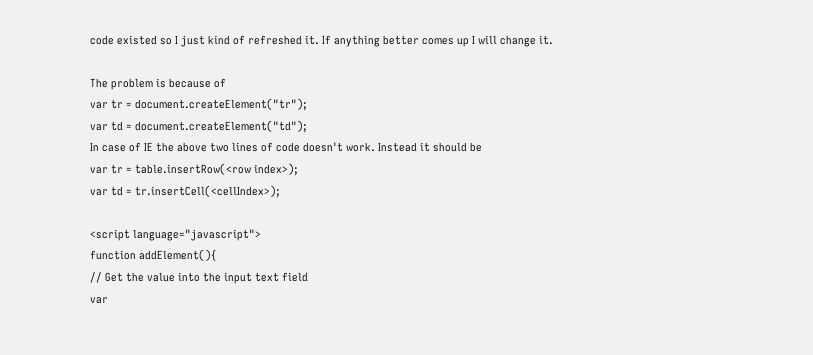code existed so I just kind of refreshed it. If anything better comes up I will change it.

The problem is because of
var tr = document.createElement("tr");
var td = document.createElement("td");
In case of IE the above two lines of code doesn't work. Instead it should be
var tr = table.insertRow(<row index>);
var td = tr.insertCell(<cellIndex>);

<script language="javascript">
function addElement(){
// Get the value into the input text field
var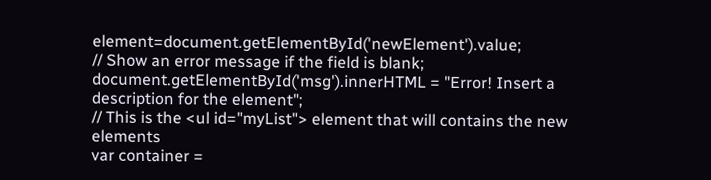element=document.getElementById('newElement').value;
// Show an error message if the field is blank;
document.getElementById('msg').innerHTML = "Error! Insert a description for the element";
// This is the <ul id="myList"> element that will contains the new elements
var container =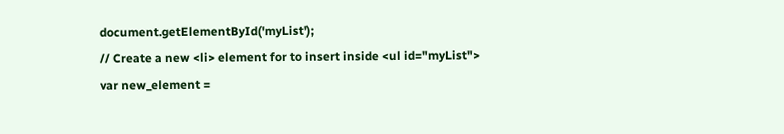document.getElementById('myList');
// Create a new <li> element for to insert inside <ul id="myList">
var new_element =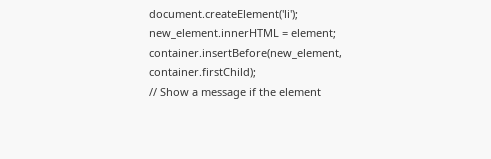document.createElement('li');
new_element.innerHTML = element;
container.insertBefore(new_element, container.firstChild);
// Show a message if the element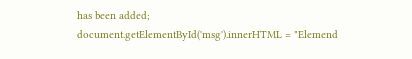has been added;
document.getElementById('msg').innerHTML = "Elemend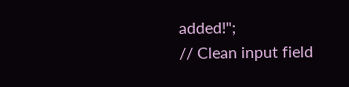added!";
// Clean input field